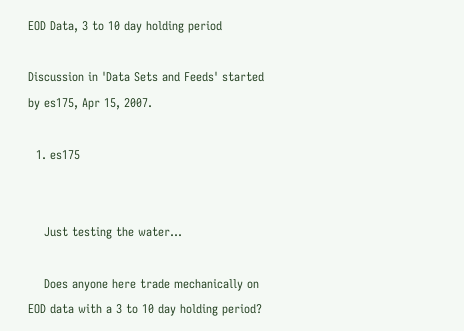EOD Data, 3 to 10 day holding period

Discussion in 'Data Sets and Feeds' started by es175, Apr 15, 2007.

  1. es175


    Just testing the water...

    Does anyone here trade mechanically on EOD data with a 3 to 10 day holding period?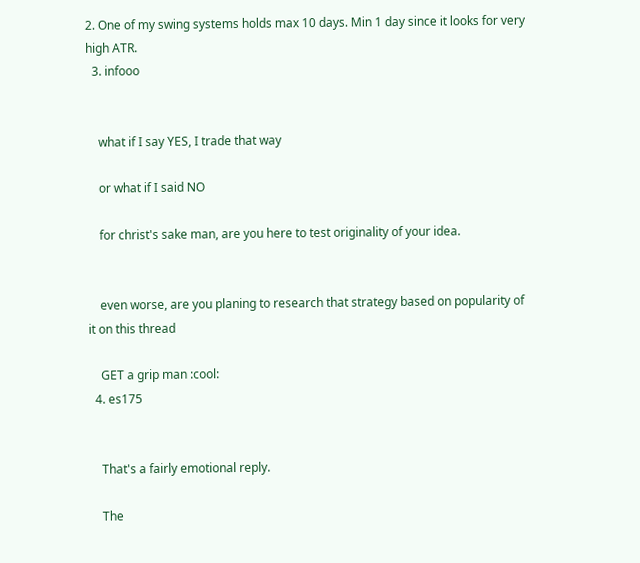2. One of my swing systems holds max 10 days. Min 1 day since it looks for very high ATR.
  3. infooo


    what if I say YES, I trade that way

    or what if I said NO

    for christ's sake man, are you here to test originality of your idea.


    even worse, are you planing to research that strategy based on popularity of it on this thread

    GET a grip man :cool:
  4. es175


    That's a fairly emotional reply.

    The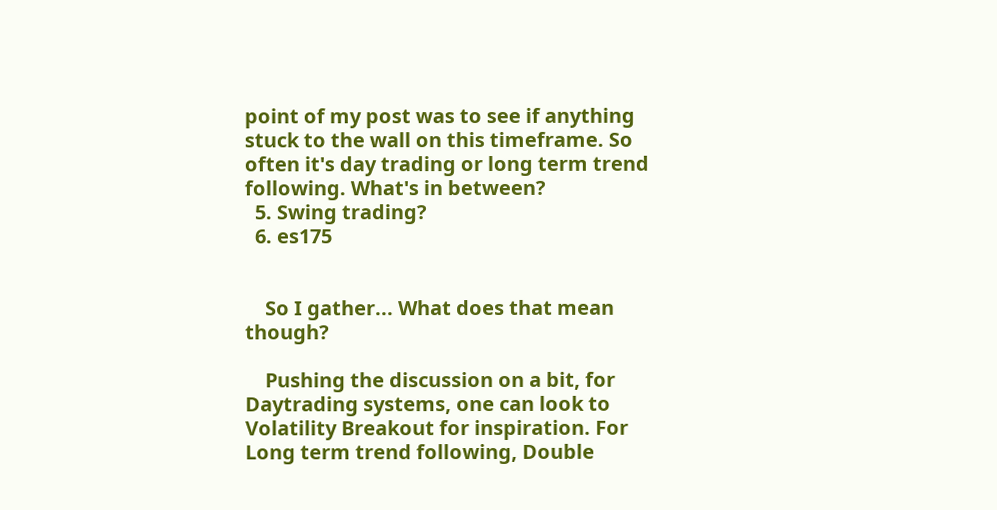point of my post was to see if anything stuck to the wall on this timeframe. So often it's day trading or long term trend following. What's in between?
  5. Swing trading?
  6. es175


    So I gather... What does that mean though?

    Pushing the discussion on a bit, for Daytrading systems, one can look to Volatility Breakout for inspiration. For Long term trend following, Double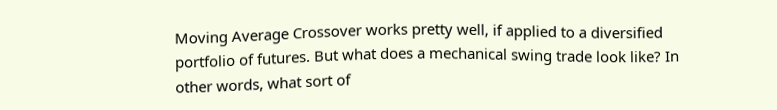Moving Average Crossover works pretty well, if applied to a diversified portfolio of futures. But what does a mechanical swing trade look like? In other words, what sort of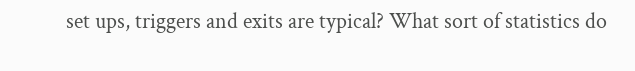set ups, triggers and exits are typical? What sort of statistics do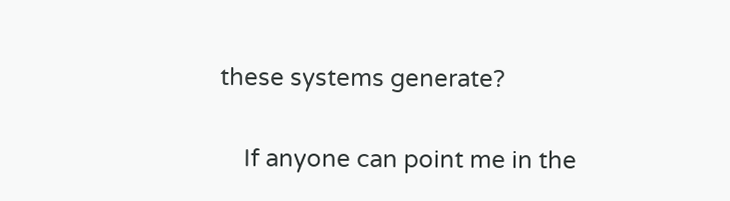these systems generate?

    If anyone can point me in the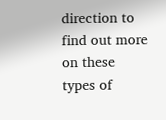direction to find out more on these types of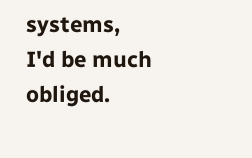systems, I'd be much obliged.